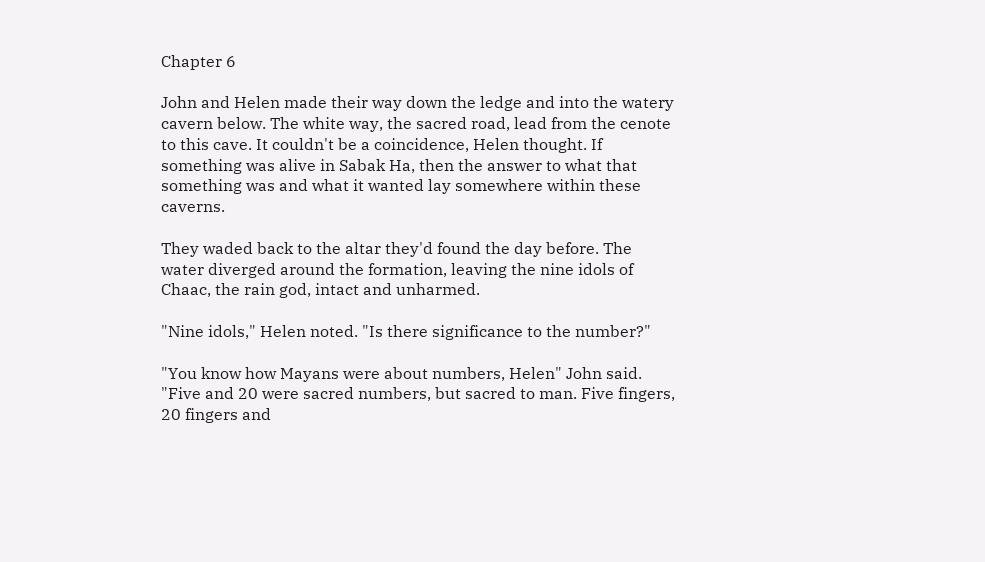Chapter 6

John and Helen made their way down the ledge and into the watery cavern below. The white way, the sacred road, lead from the cenote to this cave. It couldn't be a coincidence, Helen thought. If something was alive in Sabak Ha, then the answer to what that something was and what it wanted lay somewhere within these caverns.

They waded back to the altar they'd found the day before. The water diverged around the formation, leaving the nine idols of Chaac, the rain god, intact and unharmed.

"Nine idols," Helen noted. "Is there significance to the number?"

"You know how Mayans were about numbers, Helen" John said. "Five and 20 were sacred numbers, but sacred to man. Five fingers, 20 fingers and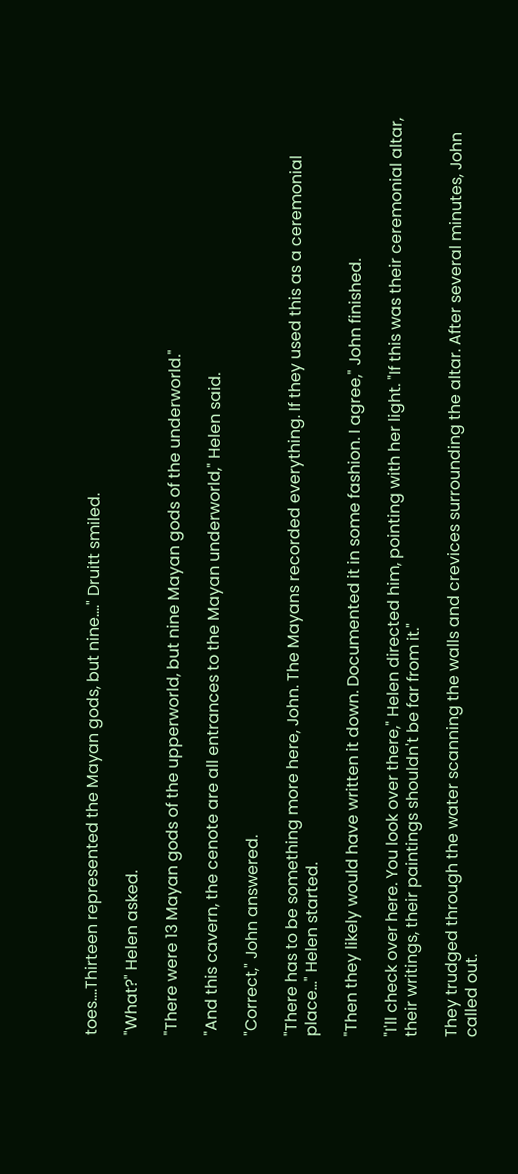toes….Thirteen represented the Mayan gods, but nine…." Druitt smiled.

"What?" Helen asked.

"There were 13 Mayan gods of the upperworld, but nine Mayan gods of the underworld."

"And this cavern, the cenote are all entrances to the Mayan underworld," Helen said.

"Correct," John answered.

"There has to be something more here, John. The Mayans recorded everything. If they used this as a ceremonial place…" Helen started.

"Then they likely would have written it down. Documented it in some fashion. I agree," John finished.

"I'll check over here. You look over there," Helen directed him, pointing with her light. "If this was their ceremonial altar, their writings, their paintings shouldn't be far from it."

They trudged through the water scanning the walls and crevices surrounding the altar. After several minutes, John called out.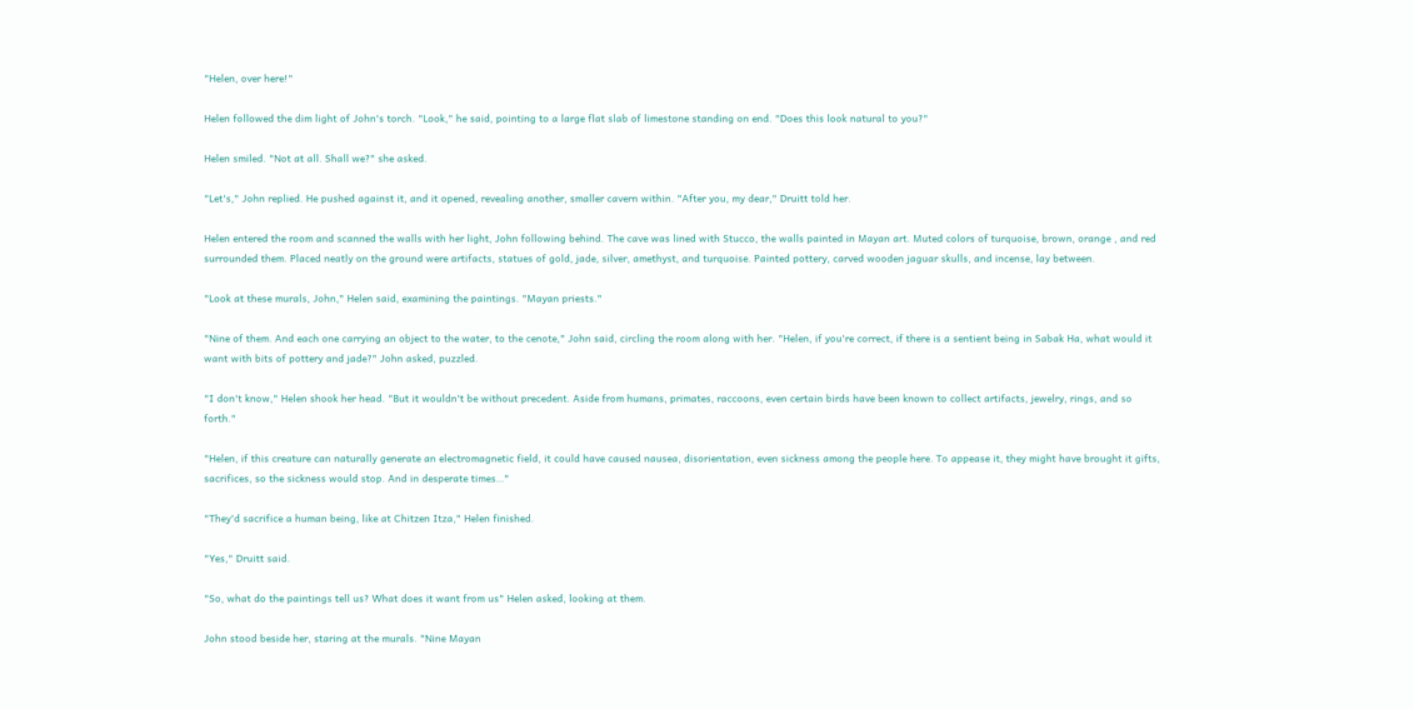"Helen, over here!"

Helen followed the dim light of John's torch. "Look," he said, pointing to a large flat slab of limestone standing on end. "Does this look natural to you?"

Helen smiled. "Not at all. Shall we?" she asked.

"Let's," John replied. He pushed against it, and it opened, revealing another, smaller cavern within. "After you, my dear," Druitt told her.

Helen entered the room and scanned the walls with her light, John following behind. The cave was lined with Stucco, the walls painted in Mayan art. Muted colors of turquoise, brown, orange , and red surrounded them. Placed neatly on the ground were artifacts, statues of gold, jade, silver, amethyst, and turquoise. Painted pottery, carved wooden jaguar skulls, and incense, lay between.

"Look at these murals, John," Helen said, examining the paintings. "Mayan priests."

"Nine of them. And each one carrying an object to the water, to the cenote," John said, circling the room along with her. "Helen, if you're correct, if there is a sentient being in Sabak Ha, what would it want with bits of pottery and jade?" John asked, puzzled.

"I don't know," Helen shook her head. "But it wouldn't be without precedent. Aside from humans, primates, raccoons, even certain birds have been known to collect artifacts, jewelry, rings, and so forth."

"Helen, if this creature can naturally generate an electromagnetic field, it could have caused nausea, disorientation, even sickness among the people here. To appease it, they might have brought it gifts, sacrifices, so the sickness would stop. And in desperate times…"

"They'd sacrifice a human being, like at Chitzen Itza," Helen finished.

"Yes," Druitt said.

"So, what do the paintings tell us? What does it want from us" Helen asked, looking at them.

John stood beside her, staring at the murals. "Nine Mayan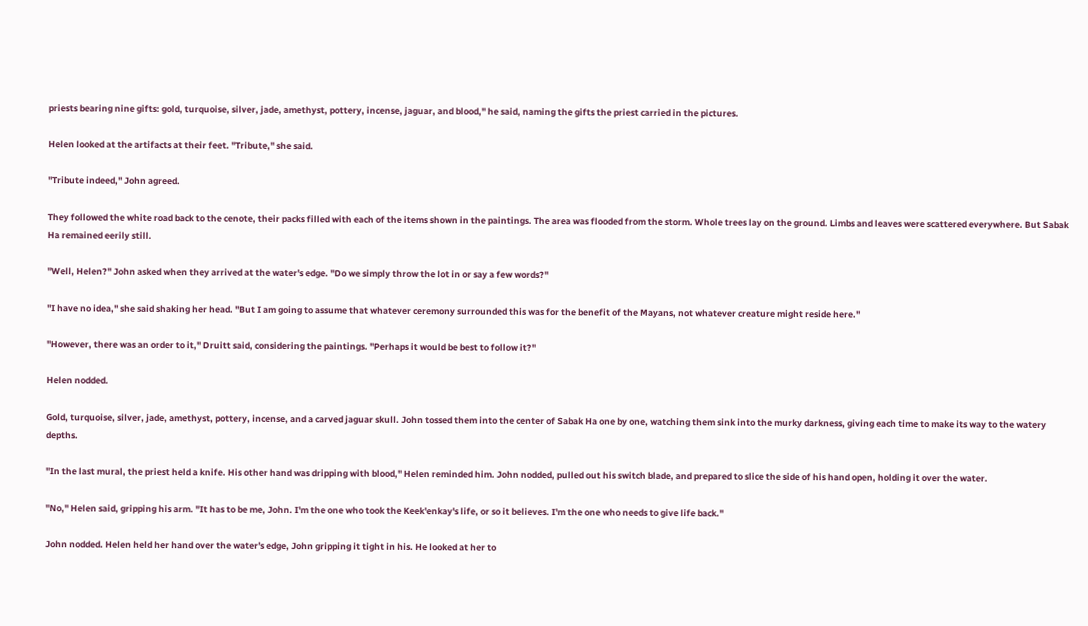priests bearing nine gifts: gold, turquoise, silver, jade, amethyst, pottery, incense, jaguar, and blood," he said, naming the gifts the priest carried in the pictures.

Helen looked at the artifacts at their feet. "Tribute," she said.

"Tribute indeed," John agreed.

They followed the white road back to the cenote, their packs filled with each of the items shown in the paintings. The area was flooded from the storm. Whole trees lay on the ground. Limbs and leaves were scattered everywhere. But Sabak Ha remained eerily still.

"Well, Helen?" John asked when they arrived at the water's edge. "Do we simply throw the lot in or say a few words?"

"I have no idea," she said shaking her head. "But I am going to assume that whatever ceremony surrounded this was for the benefit of the Mayans, not whatever creature might reside here."

"However, there was an order to it," Druitt said, considering the paintings. "Perhaps it would be best to follow it?"

Helen nodded.

Gold, turquoise, silver, jade, amethyst, pottery, incense, and a carved jaguar skull. John tossed them into the center of Sabak Ha one by one, watching them sink into the murky darkness, giving each time to make its way to the watery depths.

"In the last mural, the priest held a knife. His other hand was dripping with blood," Helen reminded him. John nodded, pulled out his switch blade, and prepared to slice the side of his hand open, holding it over the water.

"No," Helen said, gripping his arm. "It has to be me, John. I'm the one who took the Keek'enkay's life, or so it believes. I'm the one who needs to give life back."

John nodded. Helen held her hand over the water's edge, John gripping it tight in his. He looked at her to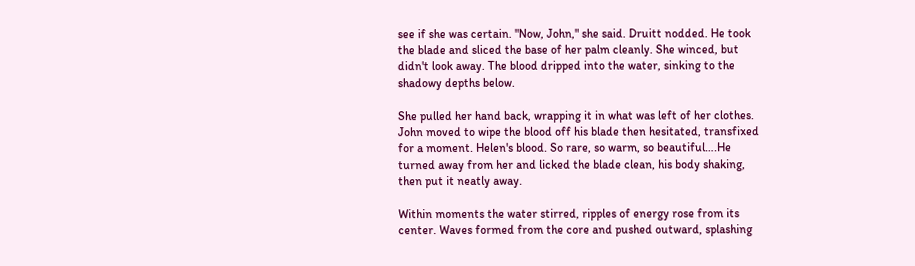see if she was certain. "Now, John," she said. Druitt nodded. He took the blade and sliced the base of her palm cleanly. She winced, but didn't look away. The blood dripped into the water, sinking to the shadowy depths below.

She pulled her hand back, wrapping it in what was left of her clothes. John moved to wipe the blood off his blade then hesitated, transfixed for a moment. Helen's blood. So rare, so warm, so beautiful….He turned away from her and licked the blade clean, his body shaking, then put it neatly away.

Within moments the water stirred, ripples of energy rose from its center. Waves formed from the core and pushed outward, splashing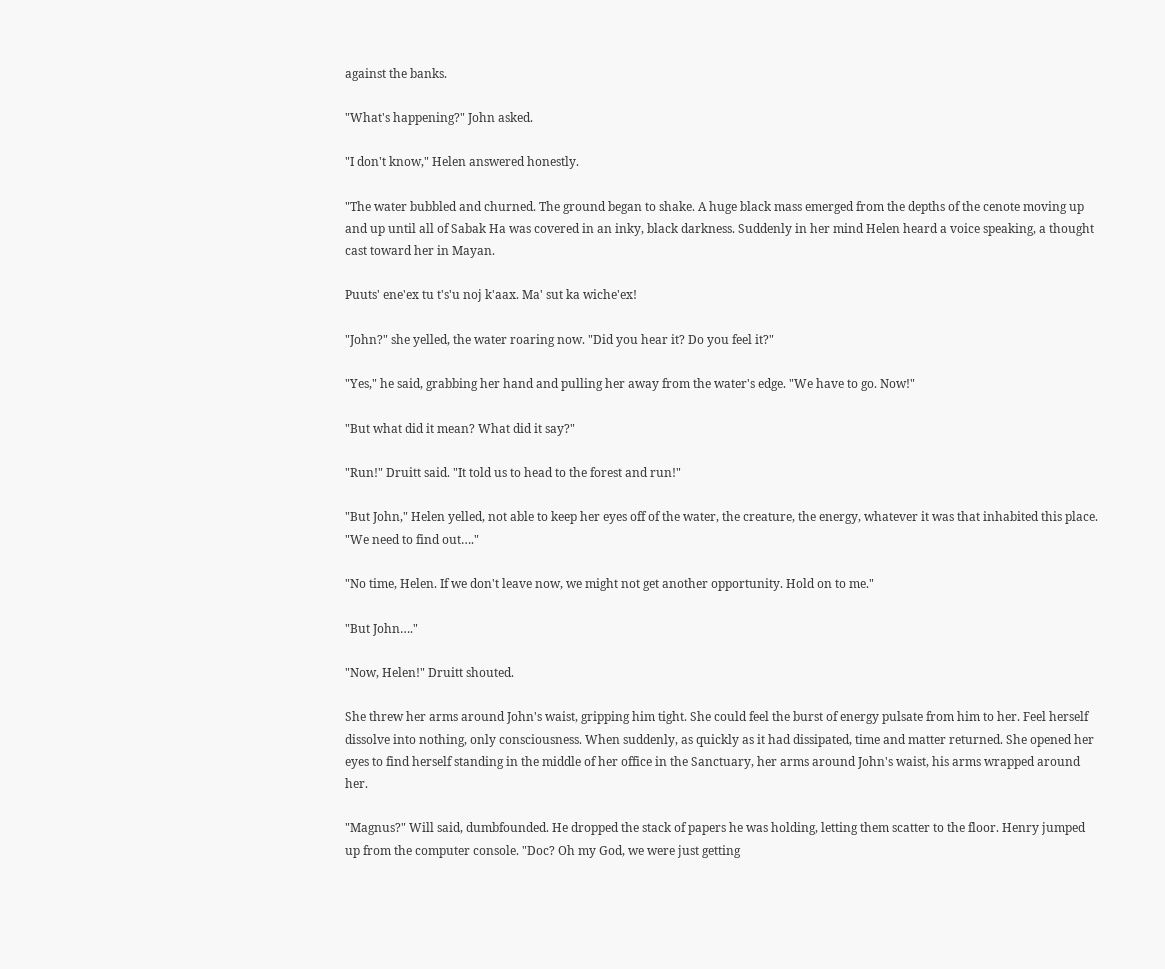against the banks.

"What's happening?" John asked.

"I don't know," Helen answered honestly.

"The water bubbled and churned. The ground began to shake. A huge black mass emerged from the depths of the cenote moving up and up until all of Sabak Ha was covered in an inky, black darkness. Suddenly in her mind Helen heard a voice speaking, a thought cast toward her in Mayan.

Puuts' ene'ex tu t's'u noj k'aax. Ma' sut ka wiche'ex!

"John?" she yelled, the water roaring now. "Did you hear it? Do you feel it?"

"Yes," he said, grabbing her hand and pulling her away from the water's edge. "We have to go. Now!"

"But what did it mean? What did it say?"

"Run!" Druitt said. "It told us to head to the forest and run!"

"But John," Helen yelled, not able to keep her eyes off of the water, the creature, the energy, whatever it was that inhabited this place. "We need to find out…."

"No time, Helen. If we don't leave now, we might not get another opportunity. Hold on to me."

"But John…."

"Now, Helen!" Druitt shouted.

She threw her arms around John's waist, gripping him tight. She could feel the burst of energy pulsate from him to her. Feel herself dissolve into nothing, only consciousness. When suddenly, as quickly as it had dissipated, time and matter returned. She opened her eyes to find herself standing in the middle of her office in the Sanctuary, her arms around John's waist, his arms wrapped around her.

"Magnus?" Will said, dumbfounded. He dropped the stack of papers he was holding, letting them scatter to the floor. Henry jumped up from the computer console. "Doc? Oh my God, we were just getting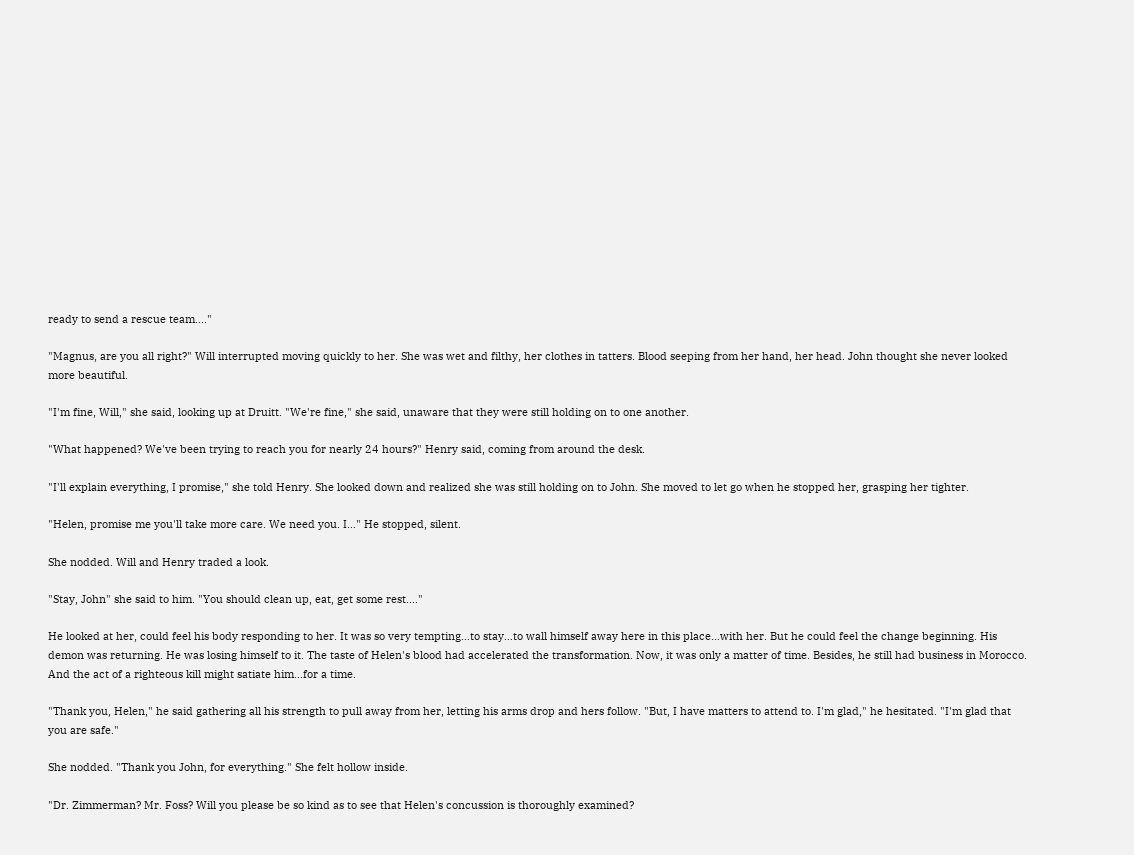ready to send a rescue team…."

"Magnus, are you all right?" Will interrupted moving quickly to her. She was wet and filthy, her clothes in tatters. Blood seeping from her hand, her head. John thought she never looked more beautiful.

"I'm fine, Will," she said, looking up at Druitt. "We're fine," she said, unaware that they were still holding on to one another.

"What happened? We've been trying to reach you for nearly 24 hours?" Henry said, coming from around the desk.

"I'll explain everything, I promise," she told Henry. She looked down and realized she was still holding on to John. She moved to let go when he stopped her, grasping her tighter.

"Helen, promise me you'll take more care. We need you. I..." He stopped, silent.

She nodded. Will and Henry traded a look.

"Stay, John" she said to him. "You should clean up, eat, get some rest…."

He looked at her, could feel his body responding to her. It was so very tempting…to stay…to wall himself away here in this place…with her. But he could feel the change beginning. His demon was returning. He was losing himself to it. The taste of Helen's blood had accelerated the transformation. Now, it was only a matter of time. Besides, he still had business in Morocco. And the act of a righteous kill might satiate him…for a time.

"Thank you, Helen," he said gathering all his strength to pull away from her, letting his arms drop and hers follow. "But, I have matters to attend to. I'm glad," he hesitated. "I'm glad that you are safe."

She nodded. "Thank you John, for everything." She felt hollow inside.

"Dr. Zimmerman? Mr. Foss? Will you please be so kind as to see that Helen's concussion is thoroughly examined?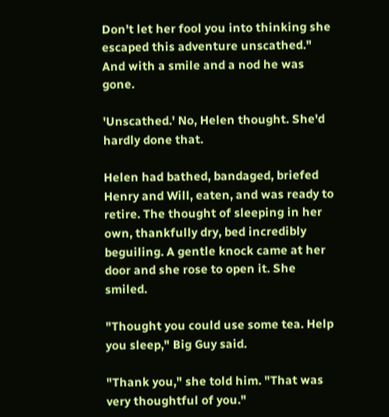Don't let her fool you into thinking she escaped this adventure unscathed." And with a smile and a nod he was gone.

'Unscathed.' No, Helen thought. She'd hardly done that.

Helen had bathed, bandaged, briefed Henry and Will, eaten, and was ready to retire. The thought of sleeping in her own, thankfully dry, bed incredibly beguiling. A gentle knock came at her door and she rose to open it. She smiled.

"Thought you could use some tea. Help you sleep," Big Guy said.

"Thank you," she told him. "That was very thoughtful of you."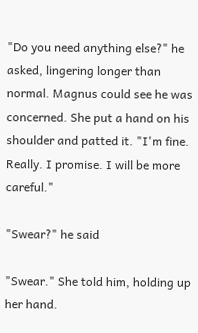"Do you need anything else?" he asked, lingering longer than normal. Magnus could see he was concerned. She put a hand on his shoulder and patted it. "I'm fine. Really. I promise. I will be more careful."

"Swear?" he said

"Swear." She told him, holding up her hand.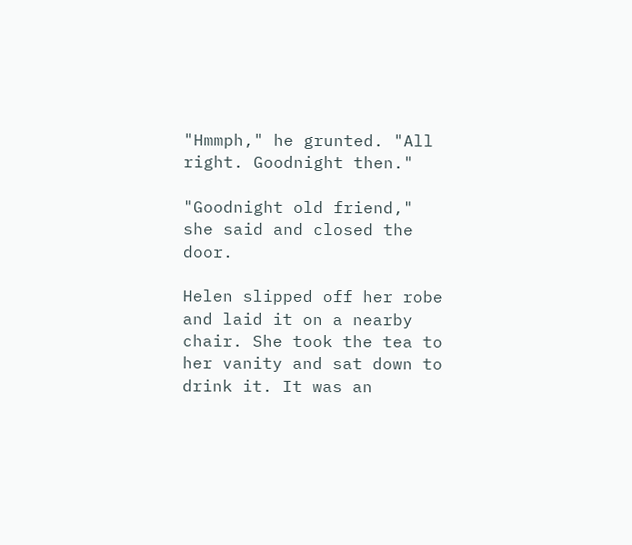"Hmmph," he grunted. "All right. Goodnight then."

"Goodnight old friend," she said and closed the door.

Helen slipped off her robe and laid it on a nearby chair. She took the tea to her vanity and sat down to drink it. It was an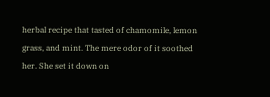herbal recipe that tasted of chamomile, lemon grass, and mint. The mere odor of it soothed her. She set it down on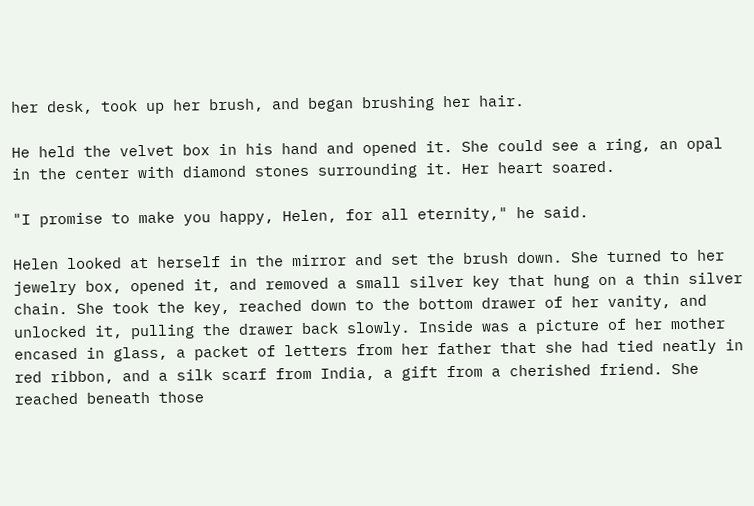her desk, took up her brush, and began brushing her hair.

He held the velvet box in his hand and opened it. She could see a ring, an opal in the center with diamond stones surrounding it. Her heart soared.

"I promise to make you happy, Helen, for all eternity," he said.

Helen looked at herself in the mirror and set the brush down. She turned to her jewelry box, opened it, and removed a small silver key that hung on a thin silver chain. She took the key, reached down to the bottom drawer of her vanity, and unlocked it, pulling the drawer back slowly. Inside was a picture of her mother encased in glass, a packet of letters from her father that she had tied neatly in red ribbon, and a silk scarf from India, a gift from a cherished friend. She reached beneath those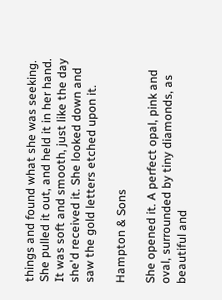things and found what she was seeking. She pulled it out, and held it in her hand. It was soft and smooth, just like the day she'd received it. She looked down and saw the gold letters etched upon it.

Hampton & Sons

She opened it. A perfect opal, pink and oval, surrounded by tiny diamonds, as beautiful and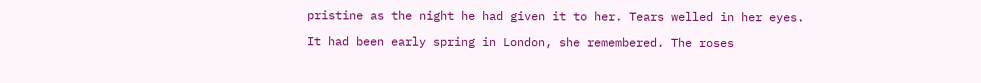pristine as the night he had given it to her. Tears welled in her eyes.

It had been early spring in London, she remembered. The roses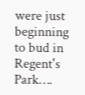were just beginning to bud in Regent's Park….